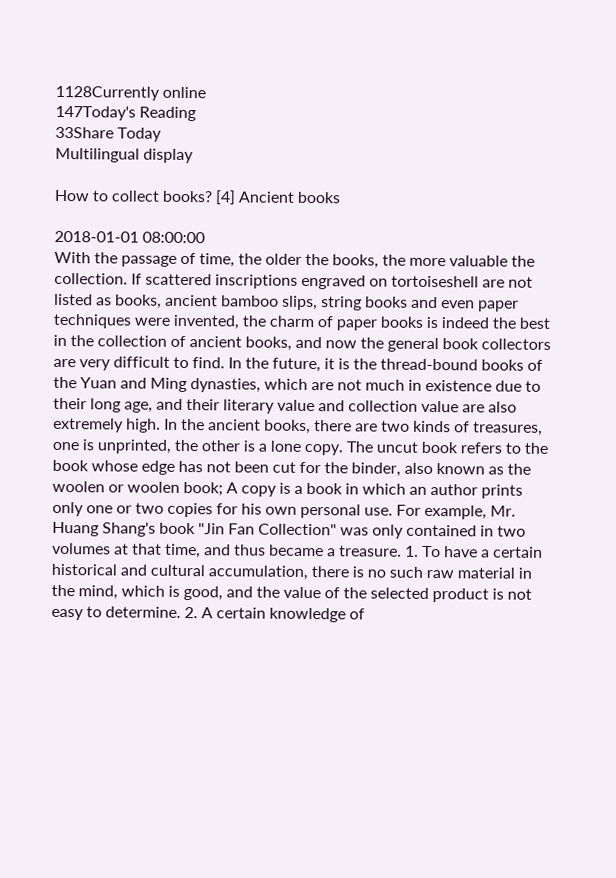1128Currently online
147Today's Reading
33Share Today
Multilingual display

How to collect books? [4] Ancient books

2018-01-01 08:00:00
With the passage of time, the older the books, the more valuable the collection. If scattered inscriptions engraved on tortoiseshell are not listed as books, ancient bamboo slips, string books and even paper techniques were invented, the charm of paper books is indeed the best in the collection of ancient books, and now the general book collectors are very difficult to find. In the future, it is the thread-bound books of the Yuan and Ming dynasties, which are not much in existence due to their long age, and their literary value and collection value are also extremely high. In the ancient books, there are two kinds of treasures, one is unprinted, the other is a lone copy. The uncut book refers to the book whose edge has not been cut for the binder, also known as the woolen or woolen book; A copy is a book in which an author prints only one or two copies for his own personal use. For example, Mr. Huang Shang's book "Jin Fan Collection" was only contained in two volumes at that time, and thus became a treasure. 1. To have a certain historical and cultural accumulation, there is no such raw material in the mind, which is good, and the value of the selected product is not easy to determine. 2. A certain knowledge of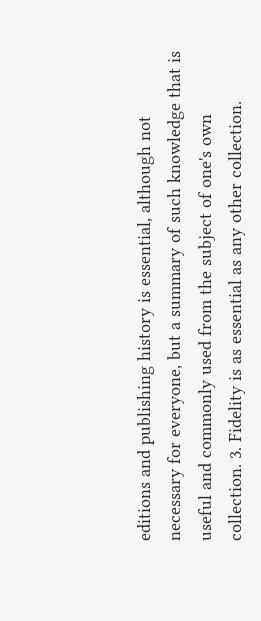editions and publishing history is essential, although not necessary for everyone, but a summary of such knowledge that is useful and commonly used from the subject of one's own collection. 3. Fidelity is as essential as any other collection.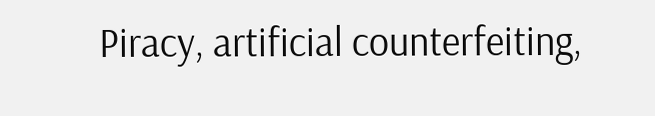Piracy, artificial counterfeiting,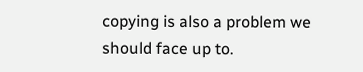copying is also a problem we should face up to.